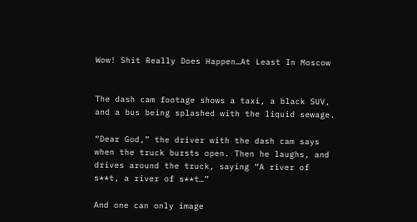Wow! Shit Really Does Happen…At Least In Moscow


The dash cam footage shows a taxi, a black SUV, and a bus being splashed with the liquid sewage.

“Dear God,” the driver with the dash cam says when the truck bursts open. Then he laughs, and drives around the truck, saying “A river of s**t, a river of s**t…”

And one can only image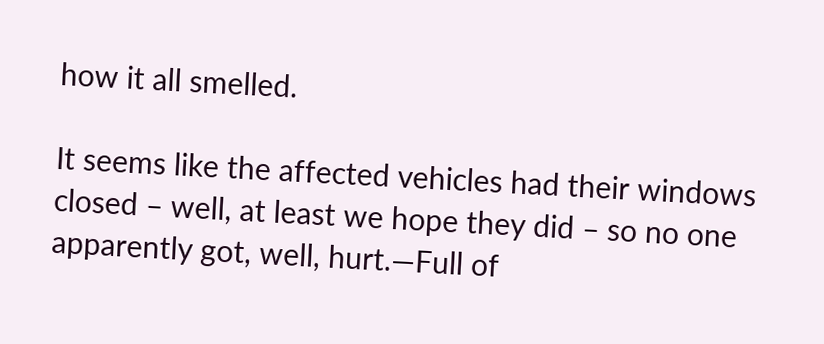how it all smelled.

It seems like the affected vehicles had their windows closed – well, at least we hope they did – so no one apparently got, well, hurt.—Full of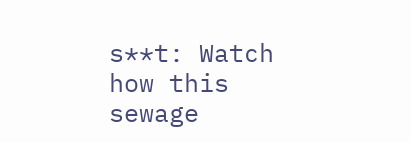s**t: Watch how this sewage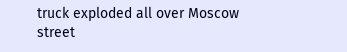truck exploded all over Moscow street